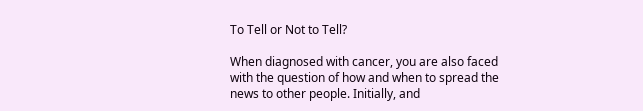To Tell or Not to Tell?

When diagnosed with cancer, you are also faced with the question of how and when to spread the news to other people. Initially, and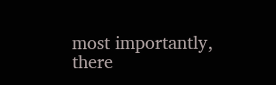most importantly, there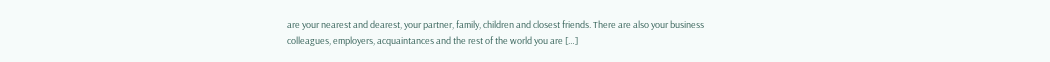are your nearest and dearest, your partner, family, children and closest friends. There are also your business colleagues, employers, acquaintances and the rest of the world you are […]